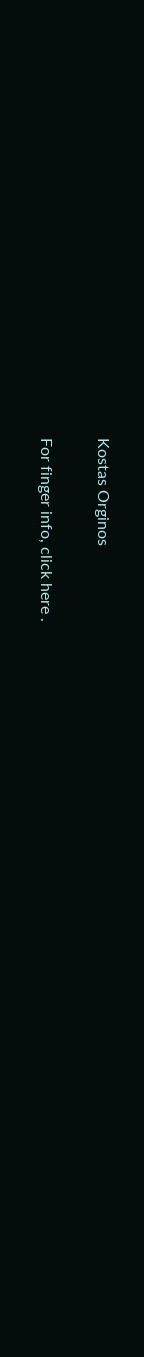Kostas Orginos

For finger info, click here .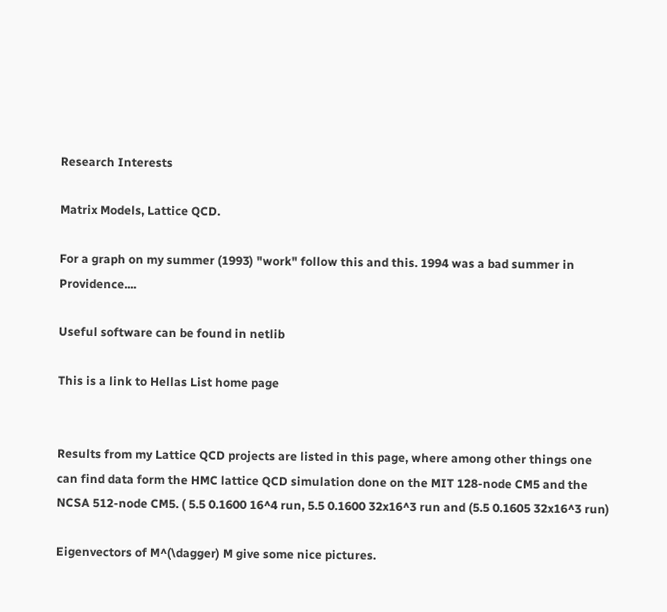Research Interests

Matrix Models, Lattice QCD.

For a graph on my summer (1993) "work" follow this and this. 1994 was a bad summer in Providence....

Useful software can be found in netlib

This is a link to Hellas List home page


Results from my Lattice QCD projects are listed in this page, where among other things one can find data form the HMC lattice QCD simulation done on the MIT 128-node CM5 and the NCSA 512-node CM5. ( 5.5 0.1600 16^4 run, 5.5 0.1600 32x16^3 run and (5.5 0.1605 32x16^3 run)

Eigenvectors of M^(\dagger) M give some nice pictures.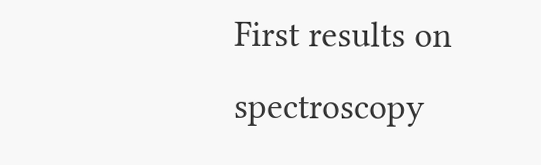First results on spectroscopy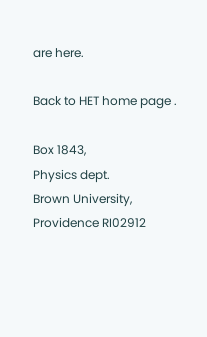are here.

Back to HET home page .

Box 1843,
Physics dept.
Brown University,
Providence RI02912